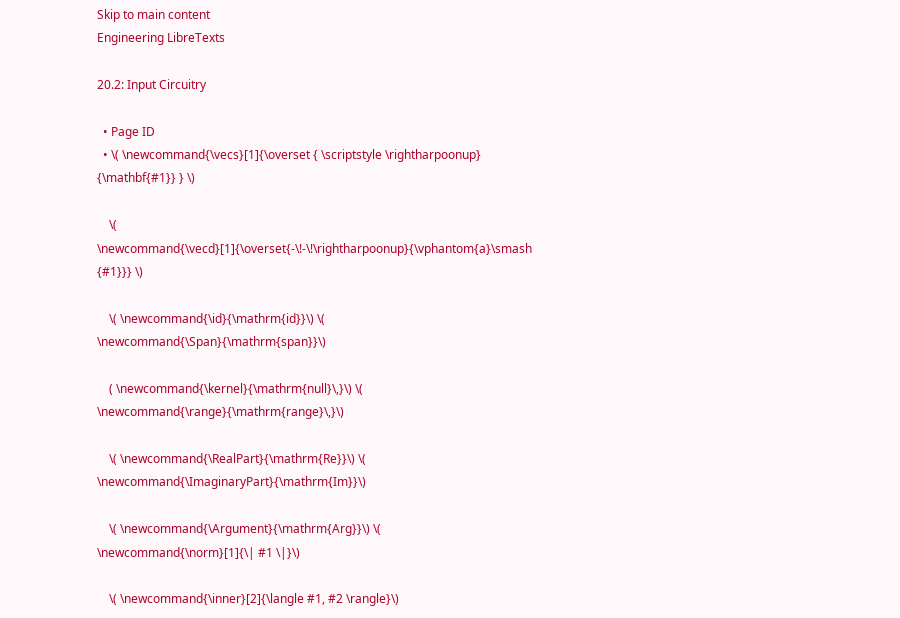Skip to main content
Engineering LibreTexts

20.2: Input Circuitry

  • Page ID
  • \( \newcommand{\vecs}[1]{\overset { \scriptstyle \rightharpoonup} {\mathbf{#1}} } \)

    \( \newcommand{\vecd}[1]{\overset{-\!-\!\rightharpoonup}{\vphantom{a}\smash {#1}}} \)

    \( \newcommand{\id}{\mathrm{id}}\) \( \newcommand{\Span}{\mathrm{span}}\)

    ( \newcommand{\kernel}{\mathrm{null}\,}\) \( \newcommand{\range}{\mathrm{range}\,}\)

    \( \newcommand{\RealPart}{\mathrm{Re}}\) \( \newcommand{\ImaginaryPart}{\mathrm{Im}}\)

    \( \newcommand{\Argument}{\mathrm{Arg}}\) \( \newcommand{\norm}[1]{\| #1 \|}\)

    \( \newcommand{\inner}[2]{\langle #1, #2 \rangle}\)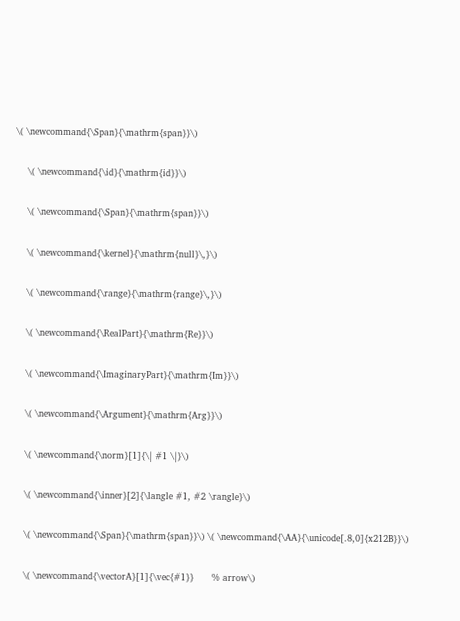\( \newcommand{\Span}{\mathrm{span}}\)

    \( \newcommand{\id}{\mathrm{id}}\)

    \( \newcommand{\Span}{\mathrm{span}}\)

    \( \newcommand{\kernel}{\mathrm{null}\,}\)

    \( \newcommand{\range}{\mathrm{range}\,}\)

    \( \newcommand{\RealPart}{\mathrm{Re}}\)

    \( \newcommand{\ImaginaryPart}{\mathrm{Im}}\)

    \( \newcommand{\Argument}{\mathrm{Arg}}\)

    \( \newcommand{\norm}[1]{\| #1 \|}\)

    \( \newcommand{\inner}[2]{\langle #1, #2 \rangle}\)

    \( \newcommand{\Span}{\mathrm{span}}\) \( \newcommand{\AA}{\unicode[.8,0]{x212B}}\)

    \( \newcommand{\vectorA}[1]{\vec{#1}}      % arrow\)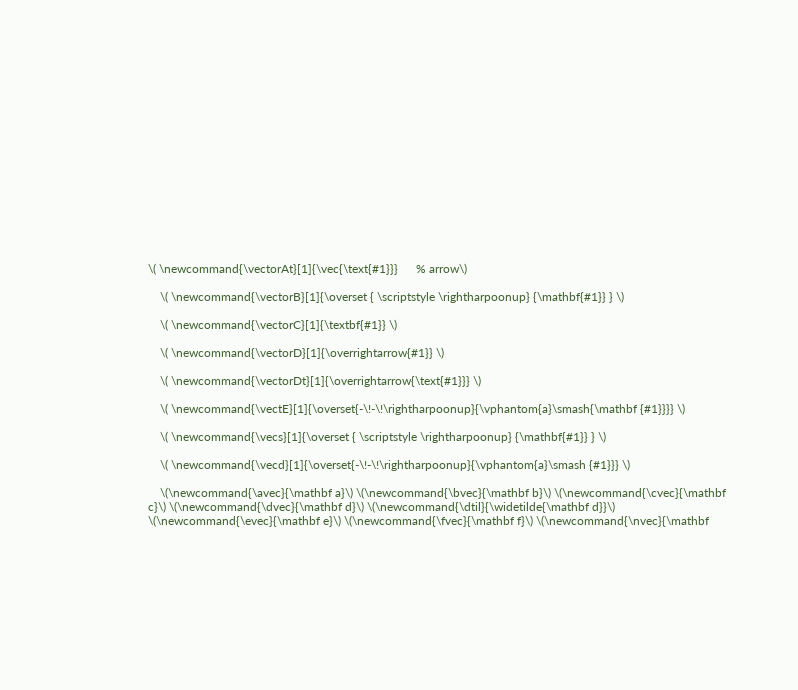\( \newcommand{\vectorAt}[1]{\vec{\text{#1}}}      % arrow\)

    \( \newcommand{\vectorB}[1]{\overset { \scriptstyle \rightharpoonup} {\mathbf{#1}} } \)

    \( \newcommand{\vectorC}[1]{\textbf{#1}} \)

    \( \newcommand{\vectorD}[1]{\overrightarrow{#1}} \)

    \( \newcommand{\vectorDt}[1]{\overrightarrow{\text{#1}}} \)

    \( \newcommand{\vectE}[1]{\overset{-\!-\!\rightharpoonup}{\vphantom{a}\smash{\mathbf {#1}}}} \)

    \( \newcommand{\vecs}[1]{\overset { \scriptstyle \rightharpoonup} {\mathbf{#1}} } \)

    \( \newcommand{\vecd}[1]{\overset{-\!-\!\rightharpoonup}{\vphantom{a}\smash {#1}}} \)

    \(\newcommand{\avec}{\mathbf a}\) \(\newcommand{\bvec}{\mathbf b}\) \(\newcommand{\cvec}{\mathbf c}\) \(\newcommand{\dvec}{\mathbf d}\) \(\newcommand{\dtil}{\widetilde{\mathbf d}}\) \(\newcommand{\evec}{\mathbf e}\) \(\newcommand{\fvec}{\mathbf f}\) \(\newcommand{\nvec}{\mathbf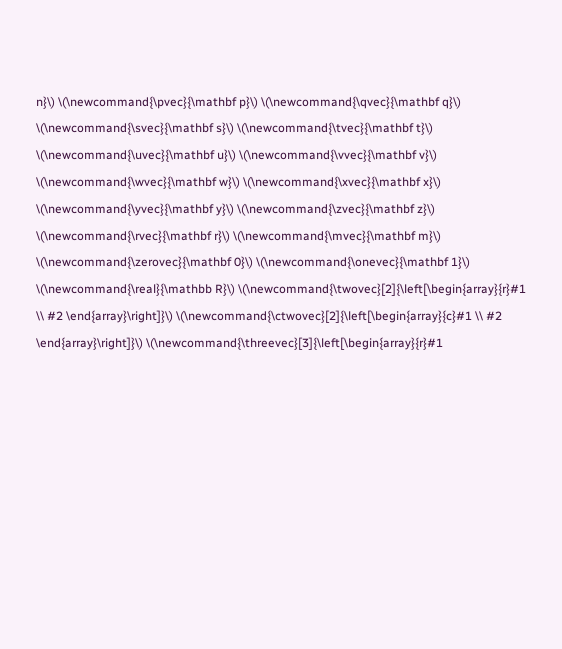n}\) \(\newcommand{\pvec}{\mathbf p}\) \(\newcommand{\qvec}{\mathbf q}\) \(\newcommand{\svec}{\mathbf s}\) \(\newcommand{\tvec}{\mathbf t}\) \(\newcommand{\uvec}{\mathbf u}\) \(\newcommand{\vvec}{\mathbf v}\) \(\newcommand{\wvec}{\mathbf w}\) \(\newcommand{\xvec}{\mathbf x}\) \(\newcommand{\yvec}{\mathbf y}\) \(\newcommand{\zvec}{\mathbf z}\) \(\newcommand{\rvec}{\mathbf r}\) \(\newcommand{\mvec}{\mathbf m}\) \(\newcommand{\zerovec}{\mathbf 0}\) \(\newcommand{\onevec}{\mathbf 1}\) \(\newcommand{\real}{\mathbb R}\) \(\newcommand{\twovec}[2]{\left[\begin{array}{r}#1 \\ #2 \end{array}\right]}\) \(\newcommand{\ctwovec}[2]{\left[\begin{array}{c}#1 \\ #2 \end{array}\right]}\) \(\newcommand{\threevec}[3]{\left[\begin{array}{r}#1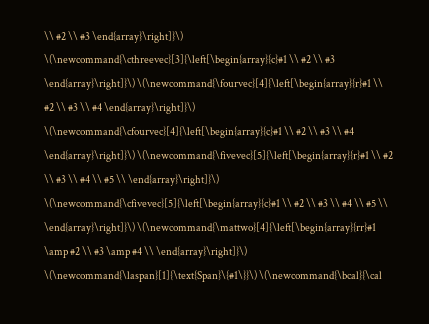\\ #2 \\ #3 \end{array}\right]}\) \(\newcommand{\cthreevec}[3]{\left[\begin{array}{c}#1 \\ #2 \\ #3 \end{array}\right]}\) \(\newcommand{\fourvec}[4]{\left[\begin{array}{r}#1 \\ #2 \\ #3 \\ #4 \end{array}\right]}\) \(\newcommand{\cfourvec}[4]{\left[\begin{array}{c}#1 \\ #2 \\ #3 \\ #4 \end{array}\right]}\) \(\newcommand{\fivevec}[5]{\left[\begin{array}{r}#1 \\ #2 \\ #3 \\ #4 \\ #5 \\ \end{array}\right]}\) \(\newcommand{\cfivevec}[5]{\left[\begin{array}{c}#1 \\ #2 \\ #3 \\ #4 \\ #5 \\ \end{array}\right]}\) \(\newcommand{\mattwo}[4]{\left[\begin{array}{rr}#1 \amp #2 \\ #3 \amp #4 \\ \end{array}\right]}\) \(\newcommand{\laspan}[1]{\text{Span}\{#1\}}\) \(\newcommand{\bcal}{\cal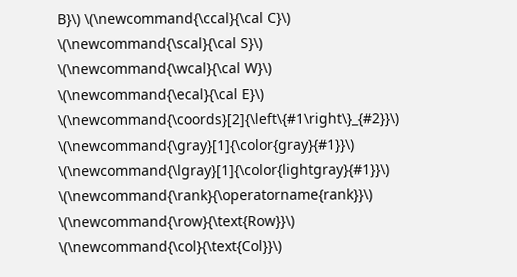B}\) \(\newcommand{\ccal}{\cal C}\) \(\newcommand{\scal}{\cal S}\) \(\newcommand{\wcal}{\cal W}\) \(\newcommand{\ecal}{\cal E}\) \(\newcommand{\coords}[2]{\left\{#1\right\}_{#2}}\) \(\newcommand{\gray}[1]{\color{gray}{#1}}\) \(\newcommand{\lgray}[1]{\color{lightgray}{#1}}\) \(\newcommand{\rank}{\operatorname{rank}}\) \(\newcommand{\row}{\text{Row}}\) \(\newcommand{\col}{\text{Col}}\)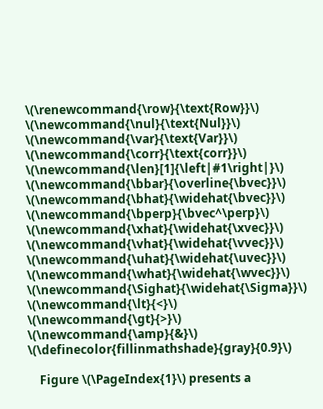\(\renewcommand{\row}{\text{Row}}\) \(\newcommand{\nul}{\text{Nul}}\) \(\newcommand{\var}{\text{Var}}\) \(\newcommand{\corr}{\text{corr}}\) \(\newcommand{\len}[1]{\left|#1\right|}\) \(\newcommand{\bbar}{\overline{\bvec}}\) \(\newcommand{\bhat}{\widehat{\bvec}}\) \(\newcommand{\bperp}{\bvec^\perp}\) \(\newcommand{\xhat}{\widehat{\xvec}}\) \(\newcommand{\vhat}{\widehat{\vvec}}\) \(\newcommand{\uhat}{\widehat{\uvec}}\) \(\newcommand{\what}{\widehat{\wvec}}\) \(\newcommand{\Sighat}{\widehat{\Sigma}}\) \(\newcommand{\lt}{<}\) \(\newcommand{\gt}{>}\) \(\newcommand{\amp}{&}\) \(\definecolor{fillinmathshade}{gray}{0.9}\)

    Figure \(\PageIndex{1}\) presents a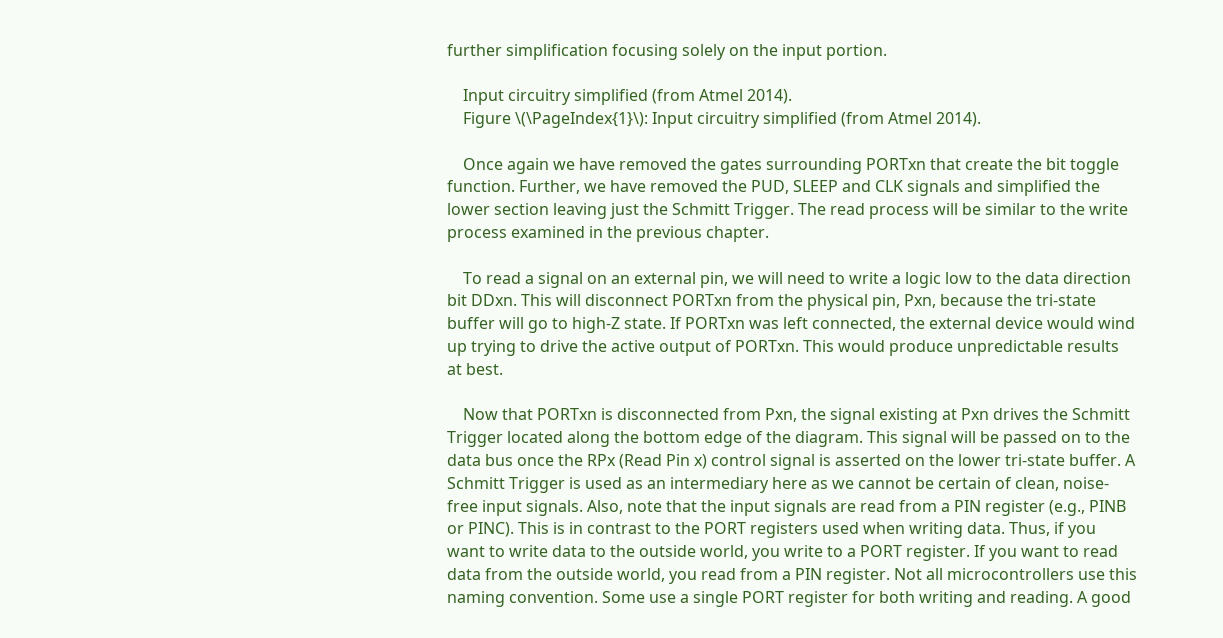further simplification focusing solely on the input portion.

    Input circuitry simplified (from Atmel 2014).
    Figure \(\PageIndex{1}\): Input circuitry simplified (from Atmel 2014).

    Once again we have removed the gates surrounding PORTxn that create the bit toggle function. Further, we have removed the PUD, SLEEP and CLK signals and simplified the lower section leaving just the Schmitt Trigger. The read process will be similar to the write process examined in the previous chapter.

    To read a signal on an external pin, we will need to write a logic low to the data direction bit DDxn. This will disconnect PORTxn from the physical pin, Pxn, because the tri-state buffer will go to high-Z state. If PORTxn was left connected, the external device would wind up trying to drive the active output of PORTxn. This would produce unpredictable results at best.

    Now that PORTxn is disconnected from Pxn, the signal existing at Pxn drives the Schmitt Trigger located along the bottom edge of the diagram. This signal will be passed on to the data bus once the RPx (Read Pin x) control signal is asserted on the lower tri-state buffer. A Schmitt Trigger is used as an intermediary here as we cannot be certain of clean, noise-free input signals. Also, note that the input signals are read from a PIN register (e.g., PINB or PINC). This is in contrast to the PORT registers used when writing data. Thus, if you want to write data to the outside world, you write to a PORT register. If you want to read data from the outside world, you read from a PIN register. Not all microcontrollers use this naming convention. Some use a single PORT register for both writing and reading. A good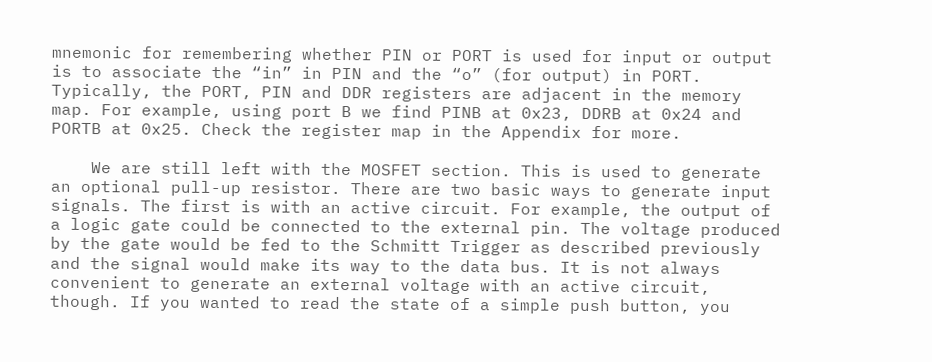mnemonic for remembering whether PIN or PORT is used for input or output is to associate the “in” in PIN and the “o” (for output) in PORT. Typically, the PORT, PIN and DDR registers are adjacent in the memory map. For example, using port B we find PINB at 0x23, DDRB at 0x24 and PORTB at 0x25. Check the register map in the Appendix for more.

    We are still left with the MOSFET section. This is used to generate an optional pull-up resistor. There are two basic ways to generate input signals. The first is with an active circuit. For example, the output of a logic gate could be connected to the external pin. The voltage produced by the gate would be fed to the Schmitt Trigger as described previously and the signal would make its way to the data bus. It is not always convenient to generate an external voltage with an active circuit, though. If you wanted to read the state of a simple push button, you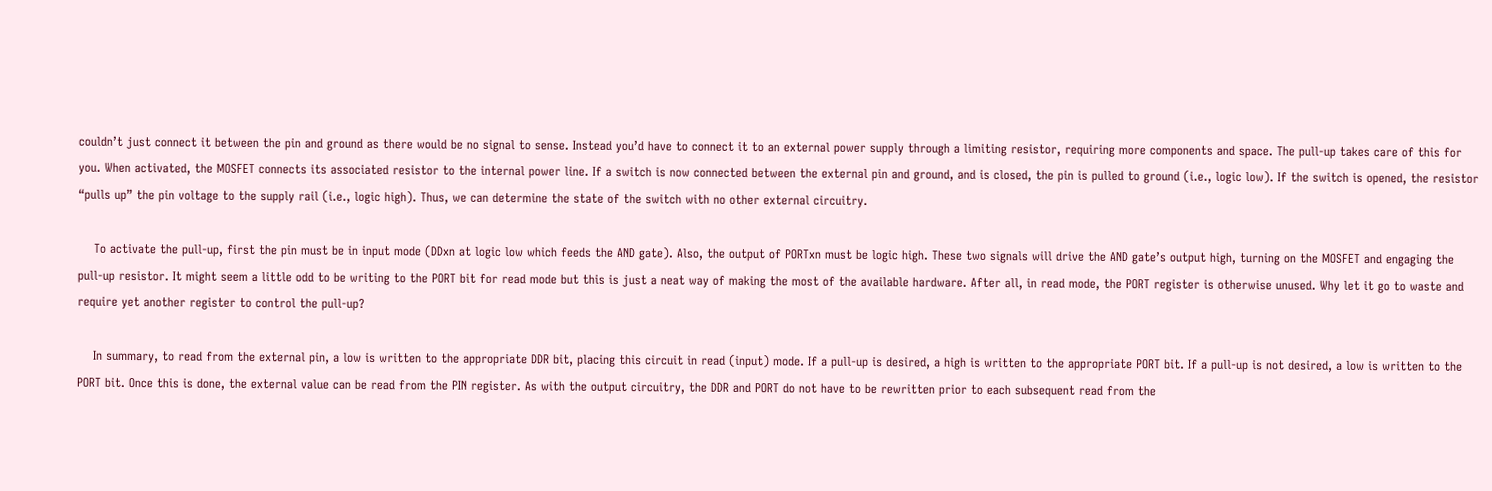couldn’t just connect it between the pin and ground as there would be no signal to sense. Instead you’d have to connect it to an external power supply through a limiting resistor, requiring more components and space. The pull-up takes care of this for you. When activated, the MOSFET connects its associated resistor to the internal power line. If a switch is now connected between the external pin and ground, and is closed, the pin is pulled to ground (i.e., logic low). If the switch is opened, the resistor “pulls up” the pin voltage to the supply rail (i.e., logic high). Thus, we can determine the state of the switch with no other external circuitry.

    To activate the pull-up, first the pin must be in input mode (DDxn at logic low which feeds the AND gate). Also, the output of PORTxn must be logic high. These two signals will drive the AND gate’s output high, turning on the MOSFET and engaging the pull-up resistor. It might seem a little odd to be writing to the PORT bit for read mode but this is just a neat way of making the most of the available hardware. After all, in read mode, the PORT register is otherwise unused. Why let it go to waste and require yet another register to control the pull-up?

    In summary, to read from the external pin, a low is written to the appropriate DDR bit, placing this circuit in read (input) mode. If a pull-up is desired, a high is written to the appropriate PORT bit. If a pull-up is not desired, a low is written to the PORT bit. Once this is done, the external value can be read from the PIN register. As with the output circuitry, the DDR and PORT do not have to be rewritten prior to each subsequent read from the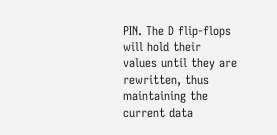PIN. The D flip-flops will hold their values until they are rewritten, thus maintaining the current data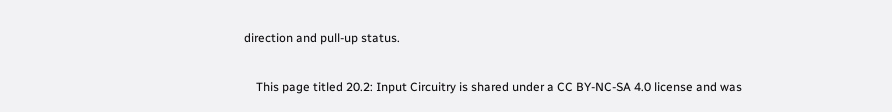direction and pull-up status.

    This page titled 20.2: Input Circuitry is shared under a CC BY-NC-SA 4.0 license and was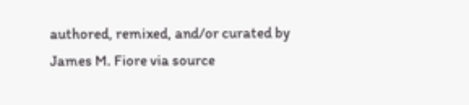authored, remixed, and/or curated by James M. Fiore via source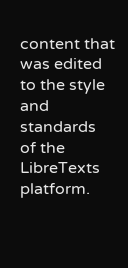content that was edited to the style and standards of the LibreTexts platform.